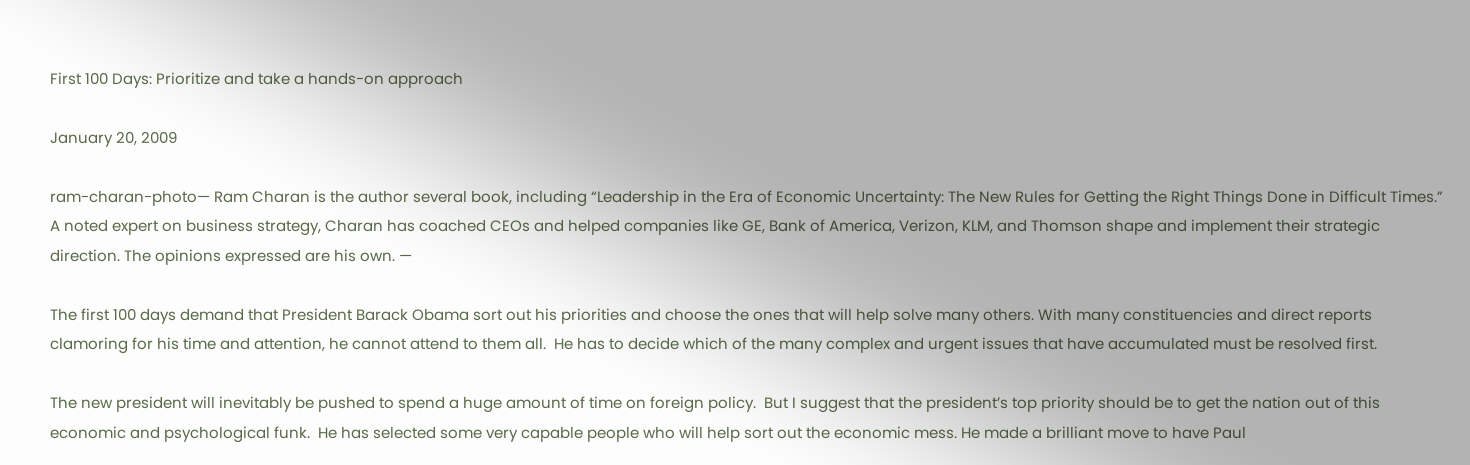First 100 Days: Prioritize and take a hands-on approach

January 20, 2009

ram-charan-photo— Ram Charan is the author several book, including “Leadership in the Era of Economic Uncertainty: The New Rules for Getting the Right Things Done in Difficult Times.” A noted expert on business strategy, Charan has coached CEOs and helped companies like GE, Bank of America, Verizon, KLM, and Thomson shape and implement their strategic direction. The opinions expressed are his own. —

The first 100 days demand that President Barack Obama sort out his priorities and choose the ones that will help solve many others. With many constituencies and direct reports clamoring for his time and attention, he cannot attend to them all.  He has to decide which of the many complex and urgent issues that have accumulated must be resolved first.

The new president will inevitably be pushed to spend a huge amount of time on foreign policy.  But I suggest that the president’s top priority should be to get the nation out of this economic and psychological funk.  He has selected some very capable people who will help sort out the economic mess. He made a brilliant move to have Paul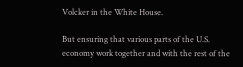Volcker in the White House.

But ensuring that various parts of the U.S. economy work together and with the rest of the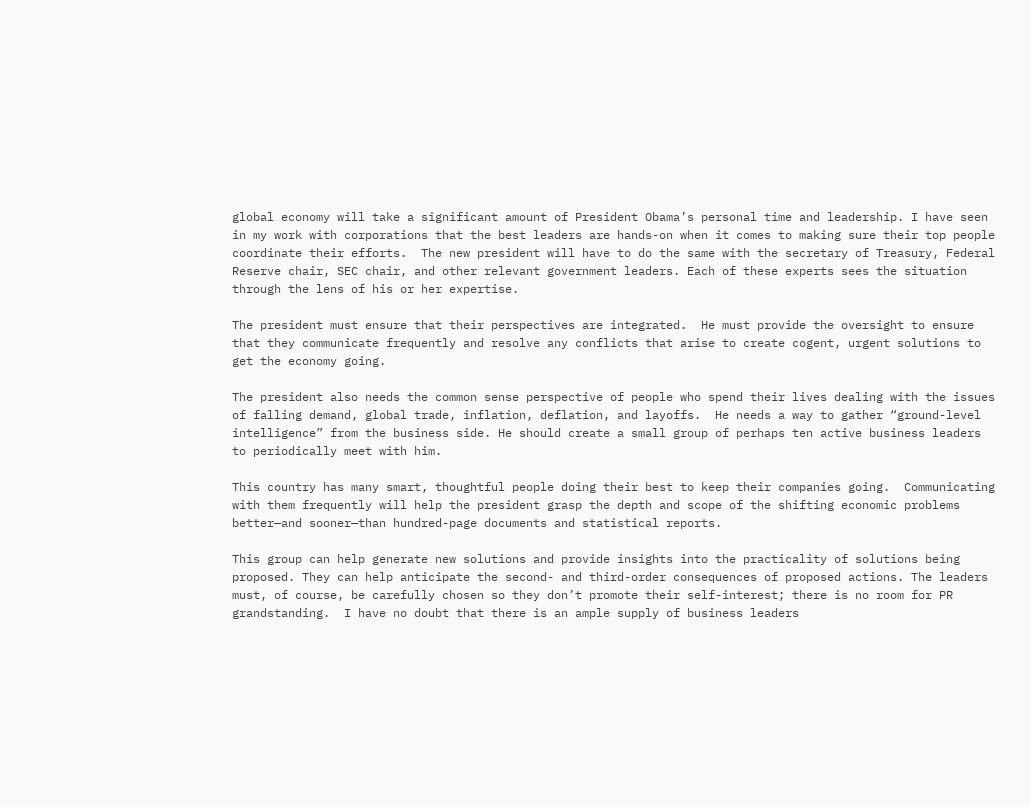global economy will take a significant amount of President Obama’s personal time and leadership. I have seen in my work with corporations that the best leaders are hands-on when it comes to making sure their top people coordinate their efforts.  The new president will have to do the same with the secretary of Treasury, Federal Reserve chair, SEC chair, and other relevant government leaders. Each of these experts sees the situation through the lens of his or her expertise.

The president must ensure that their perspectives are integrated.  He must provide the oversight to ensure that they communicate frequently and resolve any conflicts that arise to create cogent, urgent solutions to get the economy going.

The president also needs the common sense perspective of people who spend their lives dealing with the issues of falling demand, global trade, inflation, deflation, and layoffs.  He needs a way to gather “ground-level intelligence” from the business side. He should create a small group of perhaps ten active business leaders to periodically meet with him.

This country has many smart, thoughtful people doing their best to keep their companies going.  Communicating with them frequently will help the president grasp the depth and scope of the shifting economic problems better—and sooner—than hundred-page documents and statistical reports.

This group can help generate new solutions and provide insights into the practicality of solutions being proposed. They can help anticipate the second- and third-order consequences of proposed actions. The leaders must, of course, be carefully chosen so they don’t promote their self-interest; there is no room for PR grandstanding.  I have no doubt that there is an ample supply of business leaders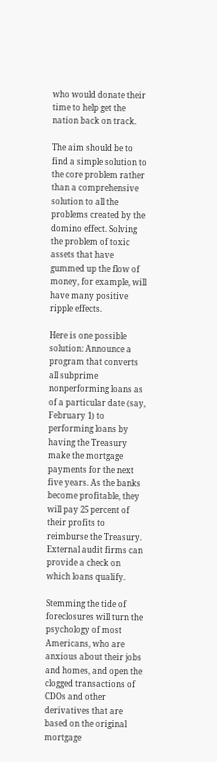who would donate their time to help get the nation back on track.

The aim should be to find a simple solution to the core problem rather than a comprehensive solution to all the problems created by the domino effect. Solving the problem of toxic assets that have gummed up the flow of money, for example, will have many positive ripple effects.

Here is one possible solution: Announce a program that converts all subprime nonperforming loans as of a particular date (say, February 1) to performing loans by having the Treasury make the mortgage payments for the next five years. As the banks become profitable, they will pay 25 percent of their profits to reimburse the Treasury. External audit firms can provide a check on which loans qualify.

Stemming the tide of foreclosures will turn the psychology of most Americans, who are anxious about their jobs and homes, and open the clogged transactions of CDOs and other derivatives that are based on the original mortgage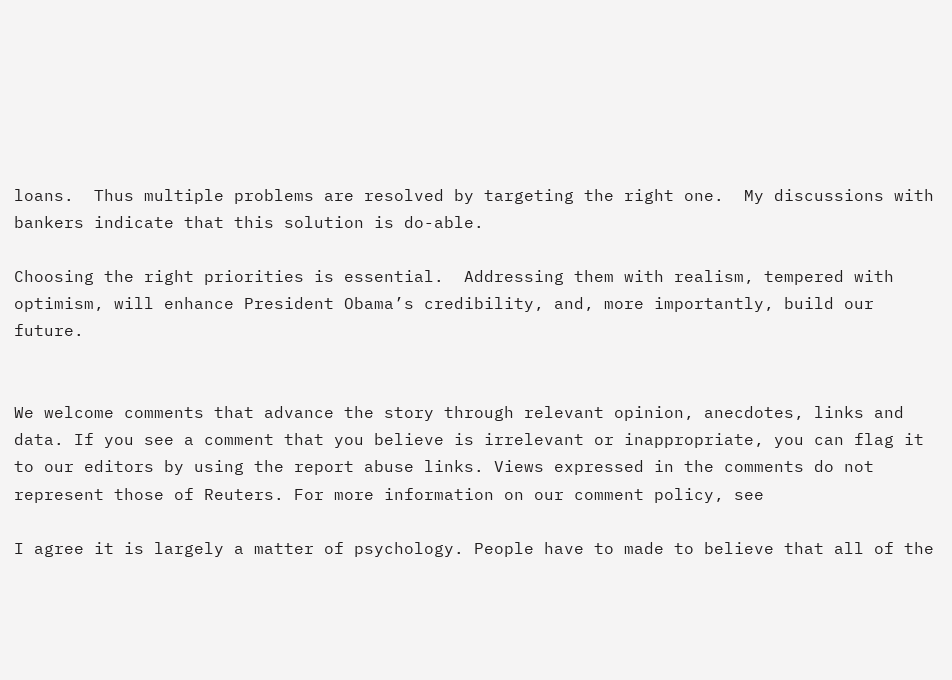loans.  Thus multiple problems are resolved by targeting the right one.  My discussions with bankers indicate that this solution is do-able.

Choosing the right priorities is essential.  Addressing them with realism, tempered with optimism, will enhance President Obama’s credibility, and, more importantly, build our future.


We welcome comments that advance the story through relevant opinion, anecdotes, links and data. If you see a comment that you believe is irrelevant or inappropriate, you can flag it to our editors by using the report abuse links. Views expressed in the comments do not represent those of Reuters. For more information on our comment policy, see

I agree it is largely a matter of psychology. People have to made to believe that all of the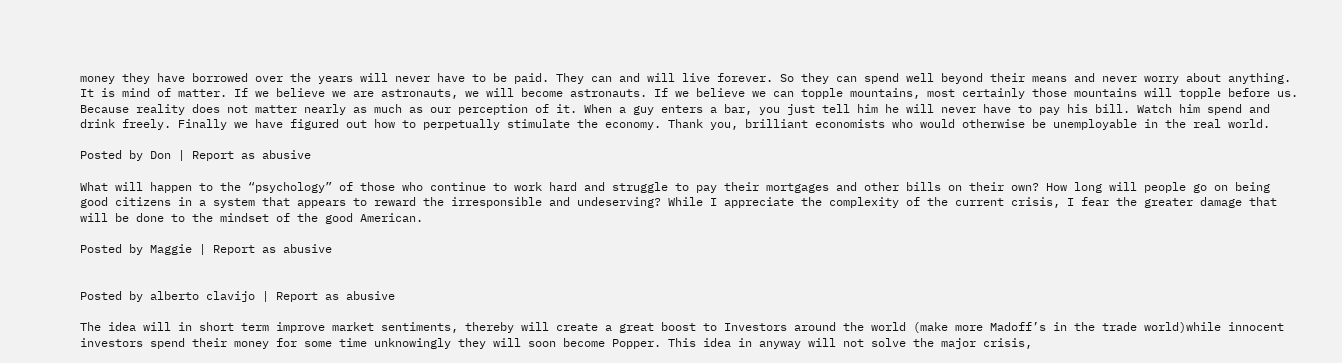money they have borrowed over the years will never have to be paid. They can and will live forever. So they can spend well beyond their means and never worry about anything. It is mind of matter. If we believe we are astronauts, we will become astronauts. If we believe we can topple mountains, most certainly those mountains will topple before us. Because reality does not matter nearly as much as our perception of it. When a guy enters a bar, you just tell him he will never have to pay his bill. Watch him spend and drink freely. Finally we have figured out how to perpetually stimulate the economy. Thank you, brilliant economists who would otherwise be unemployable in the real world.

Posted by Don | Report as abusive

What will happen to the “psychology” of those who continue to work hard and struggle to pay their mortgages and other bills on their own? How long will people go on being good citizens in a system that appears to reward the irresponsible and undeserving? While I appreciate the complexity of the current crisis, I fear the greater damage that will be done to the mindset of the good American.

Posted by Maggie | Report as abusive


Posted by alberto clavijo | Report as abusive

The idea will in short term improve market sentiments, thereby will create a great boost to Investors around the world (make more Madoff’s in the trade world)while innocent investors spend their money for some time unknowingly they will soon become Popper. This idea in anyway will not solve the major crisis,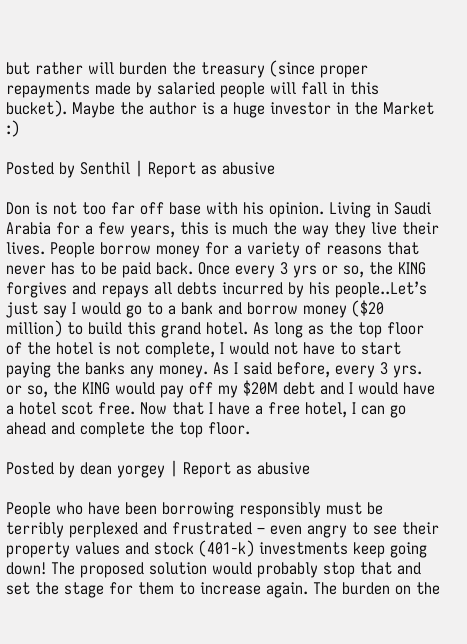but rather will burden the treasury (since proper repayments made by salaried people will fall in this bucket). Maybe the author is a huge investor in the Market :)

Posted by Senthil | Report as abusive

Don is not too far off base with his opinion. Living in Saudi Arabia for a few years, this is much the way they live their lives. People borrow money for a variety of reasons that never has to be paid back. Once every 3 yrs or so, the KING forgives and repays all debts incurred by his people..Let’s just say I would go to a bank and borrow money ($20 million) to build this grand hotel. As long as the top floor of the hotel is not complete, I would not have to start paying the banks any money. As I said before, every 3 yrs. or so, the KING would pay off my $20M debt and I would have a hotel scot free. Now that I have a free hotel, I can go ahead and complete the top floor.

Posted by dean yorgey | Report as abusive

People who have been borrowing responsibly must be terribly perplexed and frustrated – even angry to see their property values and stock (401-k) investments keep going down! The proposed solution would probably stop that and set the stage for them to increase again. The burden on the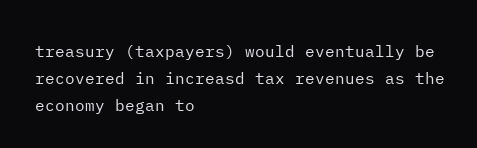treasury (taxpayers) would eventually be recovered in increasd tax revenues as the economy began to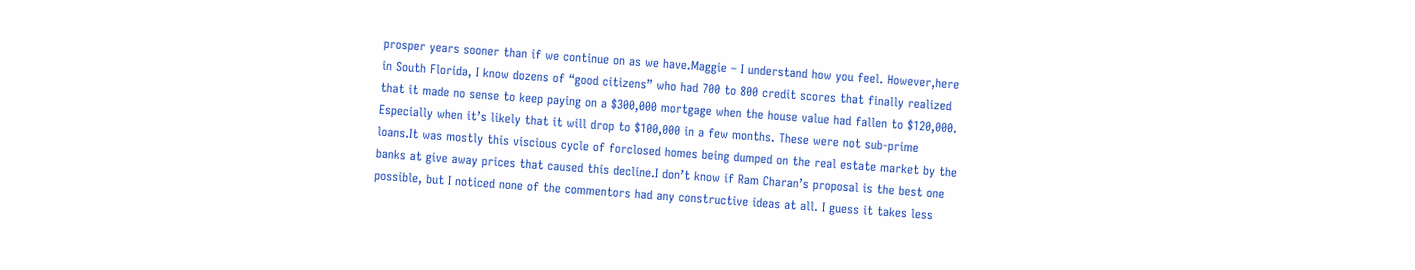prosper years sooner than if we continue on as we have.Maggie – I understand how you feel. However,here in South Florida, I know dozens of “good citizens” who had 700 to 800 credit scores that finally realized that it made no sense to keep paying on a $300,000 mortgage when the house value had fallen to $120,000. Especially when it’s likely that it will drop to $100,000 in a few months. These were not sub-prime loans.It was mostly this viscious cycle of forclosed homes being dumped on the real estate market by the banks at give away prices that caused this decline.I don’t know if Ram Charan’s proposal is the best one possible, but I noticed none of the commentors had any constructive ideas at all. I guess it takes less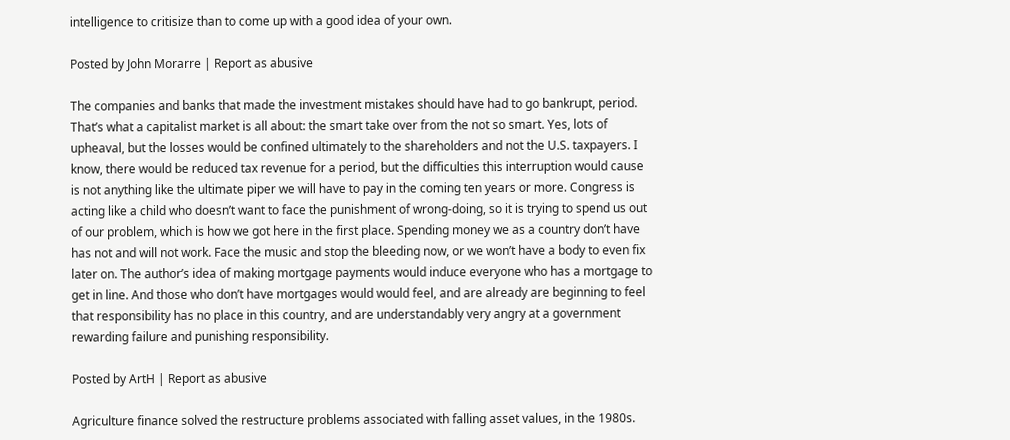intelligence to critisize than to come up with a good idea of your own.

Posted by John Morarre | Report as abusive

The companies and banks that made the investment mistakes should have had to go bankrupt, period. That’s what a capitalist market is all about: the smart take over from the not so smart. Yes, lots of upheaval, but the losses would be confined ultimately to the shareholders and not the U.S. taxpayers. I know, there would be reduced tax revenue for a period, but the difficulties this interruption would cause is not anything like the ultimate piper we will have to pay in the coming ten years or more. Congress is acting like a child who doesn’t want to face the punishment of wrong-doing, so it is trying to spend us out of our problem, which is how we got here in the first place. Spending money we as a country don’t have has not and will not work. Face the music and stop the bleeding now, or we won’t have a body to even fix later on. The author’s idea of making mortgage payments would induce everyone who has a mortgage to get in line. And those who don’t have mortgages would would feel, and are already are beginning to feel that responsibility has no place in this country, and are understandably very angry at a government rewarding failure and punishing responsibility.

Posted by ArtH | Report as abusive

Agriculture finance solved the restructure problems associated with falling asset values, in the 1980s.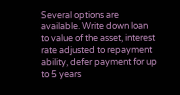Several options are available. Write down loan to value of the asset, interest rate adjusted to repayment ability, defer payment for up to 5 years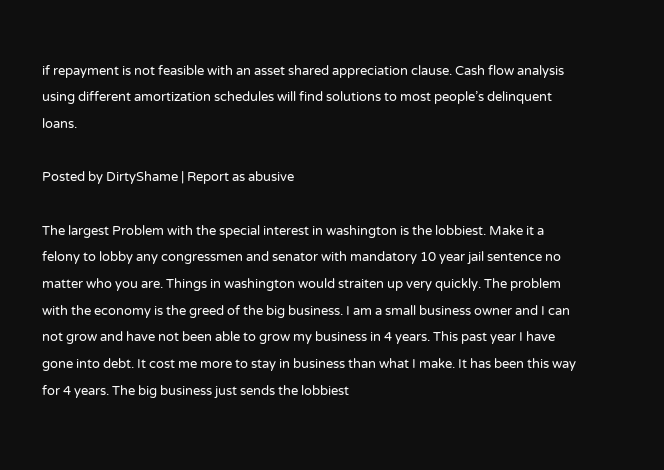if repayment is not feasible with an asset shared appreciation clause. Cash flow analysis using different amortization schedules will find solutions to most people’s delinquent loans.

Posted by DirtyShame | Report as abusive

The largest Problem with the special interest in washington is the lobbiest. Make it a felony to lobby any congressmen and senator with mandatory 10 year jail sentence no matter who you are. Things in washington would straiten up very quickly. The problem with the economy is the greed of the big business. I am a small business owner and I can not grow and have not been able to grow my business in 4 years. This past year I have gone into debt. It cost me more to stay in business than what I make. It has been this way for 4 years. The big business just sends the lobbiest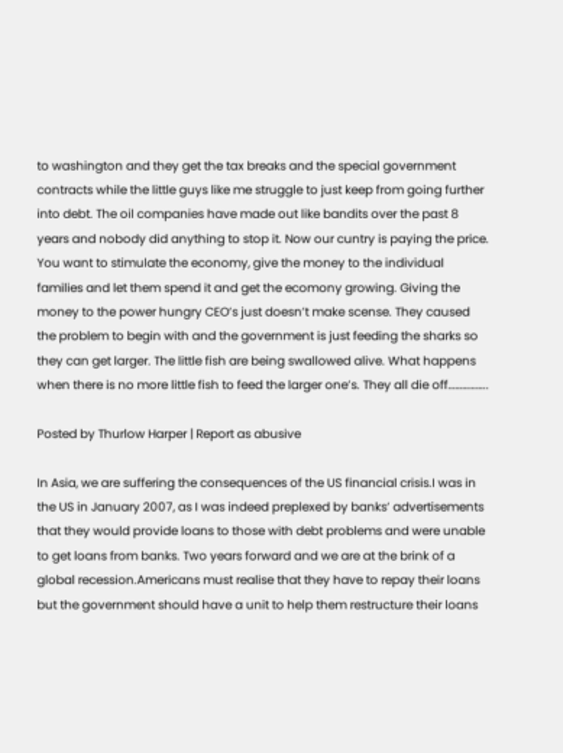to washington and they get the tax breaks and the special government contracts while the little guys like me struggle to just keep from going further into debt. The oil companies have made out like bandits over the past 8 years and nobody did anything to stop it. Now our cuntry is paying the price. You want to stimulate the economy, give the money to the individual families and let them spend it and get the ecomony growing. Giving the money to the power hungry CEO’s just doesn’t make scense. They caused the problem to begin with and the government is just feeding the sharks so they can get larger. The little fish are being swallowed alive. What happens when there is no more little fish to feed the larger one’s. They all die off……………..

Posted by Thurlow Harper | Report as abusive

In Asia, we are suffering the consequences of the US financial crisis.I was in the US in January 2007, as I was indeed preplexed by banks’ advertisements that they would provide loans to those with debt problems and were unable to get loans from banks. Two years forward and we are at the brink of a global recession.Americans must realise that they have to repay their loans but the government should have a unit to help them restructure their loans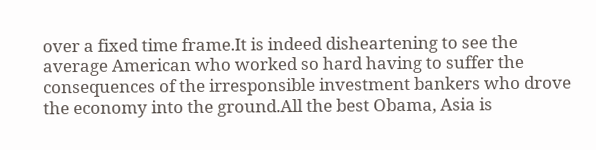over a fixed time frame.It is indeed disheartening to see the average American who worked so hard having to suffer the consequences of the irresponsible investment bankers who drove the economy into the ground.All the best Obama, Asia is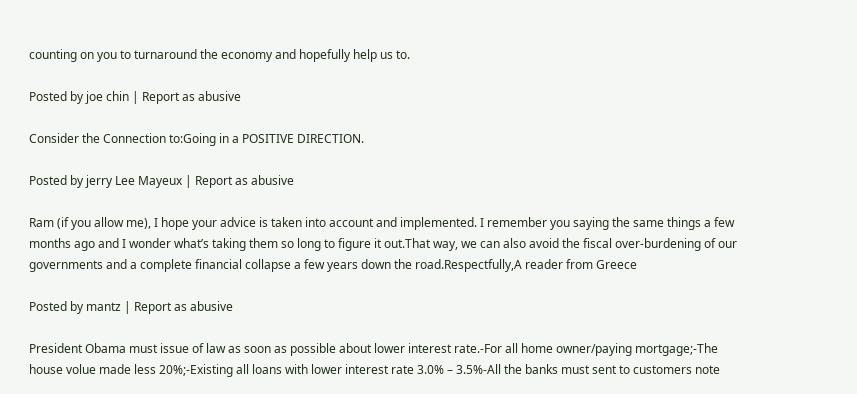counting on you to turnaround the economy and hopefully help us to.

Posted by joe chin | Report as abusive

Consider the Connection to:Going in a POSITIVE DIRECTION.

Posted by jerry Lee Mayeux | Report as abusive

Ram (if you allow me), I hope your advice is taken into account and implemented. I remember you saying the same things a few months ago and I wonder what’s taking them so long to figure it out.That way, we can also avoid the fiscal over-burdening of our governments and a complete financial collapse a few years down the road.Respectfully,A reader from Greece

Posted by mantz | Report as abusive

President Obama must issue of law as soon as possible about lower interest rate.-For all home owner/paying mortgage;-The house volue made less 20%;-Existing all loans with lower interest rate 3.0% – 3.5%-All the banks must sent to customers note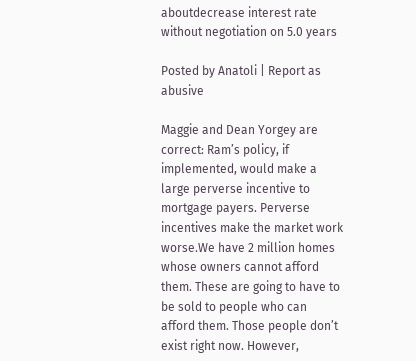aboutdecrease interest rate without negotiation on 5.0 years

Posted by Anatoli | Report as abusive

Maggie and Dean Yorgey are correct: Ram’s policy, if implemented, would make a large perverse incentive to mortgage payers. Perverse incentives make the market work worse.We have 2 million homes whose owners cannot afford them. These are going to have to be sold to people who can afford them. Those people don’t exist right now. However,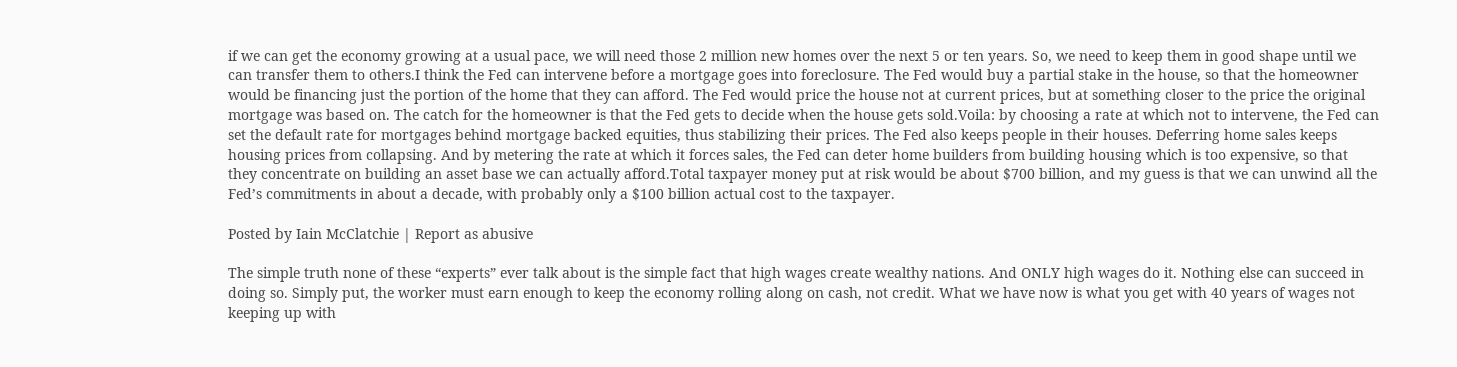if we can get the economy growing at a usual pace, we will need those 2 million new homes over the next 5 or ten years. So, we need to keep them in good shape until we can transfer them to others.I think the Fed can intervene before a mortgage goes into foreclosure. The Fed would buy a partial stake in the house, so that the homeowner would be financing just the portion of the home that they can afford. The Fed would price the house not at current prices, but at something closer to the price the original mortgage was based on. The catch for the homeowner is that the Fed gets to decide when the house gets sold.Voila: by choosing a rate at which not to intervene, the Fed can set the default rate for mortgages behind mortgage backed equities, thus stabilizing their prices. The Fed also keeps people in their houses. Deferring home sales keeps housing prices from collapsing. And by metering the rate at which it forces sales, the Fed can deter home builders from building housing which is too expensive, so that they concentrate on building an asset base we can actually afford.Total taxpayer money put at risk would be about $700 billion, and my guess is that we can unwind all the Fed’s commitments in about a decade, with probably only a $100 billion actual cost to the taxpayer.

Posted by Iain McClatchie | Report as abusive

The simple truth none of these “experts” ever talk about is the simple fact that high wages create wealthy nations. And ONLY high wages do it. Nothing else can succeed in doing so. Simply put, the worker must earn enough to keep the economy rolling along on cash, not credit. What we have now is what you get with 40 years of wages not keeping up with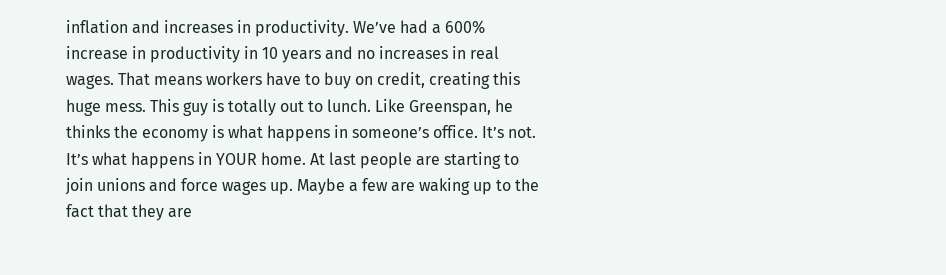inflation and increases in productivity. We’ve had a 600% increase in productivity in 10 years and no increases in real wages. That means workers have to buy on credit, creating this huge mess. This guy is totally out to lunch. Like Greenspan, he thinks the economy is what happens in someone’s office. It’s not. It’s what happens in YOUR home. At last people are starting to join unions and force wages up. Maybe a few are waking up to the fact that they are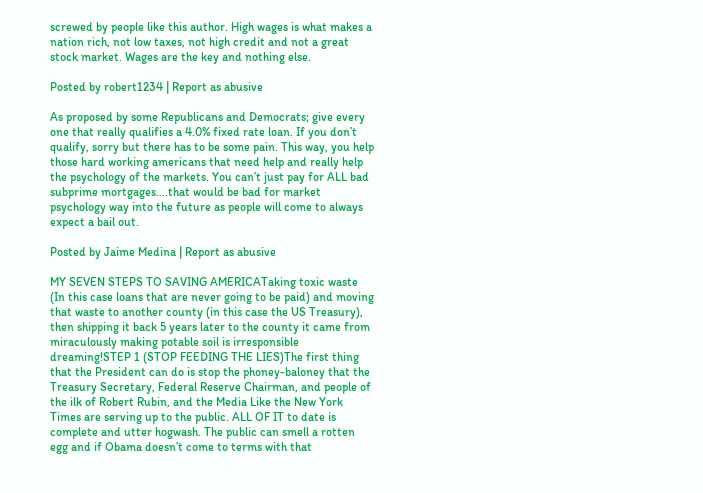screwed by people like this author. High wages is what makes a nation rich, not low taxes, not high credit and not a great stock market. Wages are the key and nothing else.

Posted by robert1234 | Report as abusive

As proposed by some Republicans and Democrats; give every one that really qualifies a 4.0% fixed rate loan. If you don’t qualify, sorry but there has to be some pain. This way, you help those hard working americans that need help and really help the psychology of the markets. You can’t just pay for ALL bad subprime mortgages….that would be bad for market psychology way into the future as people will come to always expect a bail out.

Posted by Jaime Medina | Report as abusive

MY SEVEN STEPS TO SAVING AMERICATaking toxic waste (In this case loans that are never going to be paid) and moving that waste to another county (in this case the US Treasury), then shipping it back 5 years later to the county it came from miraculously making potable soil is irresponsible dreaming!STEP 1 (STOP FEEDING THE LIES)The first thing that the President can do is stop the phoney-baloney that the Treasury Secretary, Federal Reserve Chairman, and people of the ilk of Robert Rubin, and the Media Like the New York Times are serving up to the public. ALL OF IT to date is complete and utter hogwash. The public can smell a rotten egg and if Obama doesn’t come to terms with that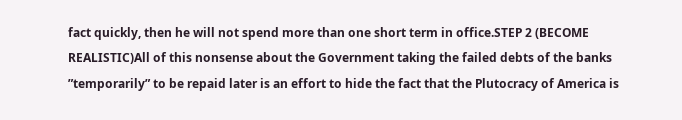fact quickly, then he will not spend more than one short term in office.STEP 2 (BECOME REALISTIC)All of this nonsense about the Government taking the failed debts of the banks ”temporarily” to be repaid later is an effort to hide the fact that the Plutocracy of America is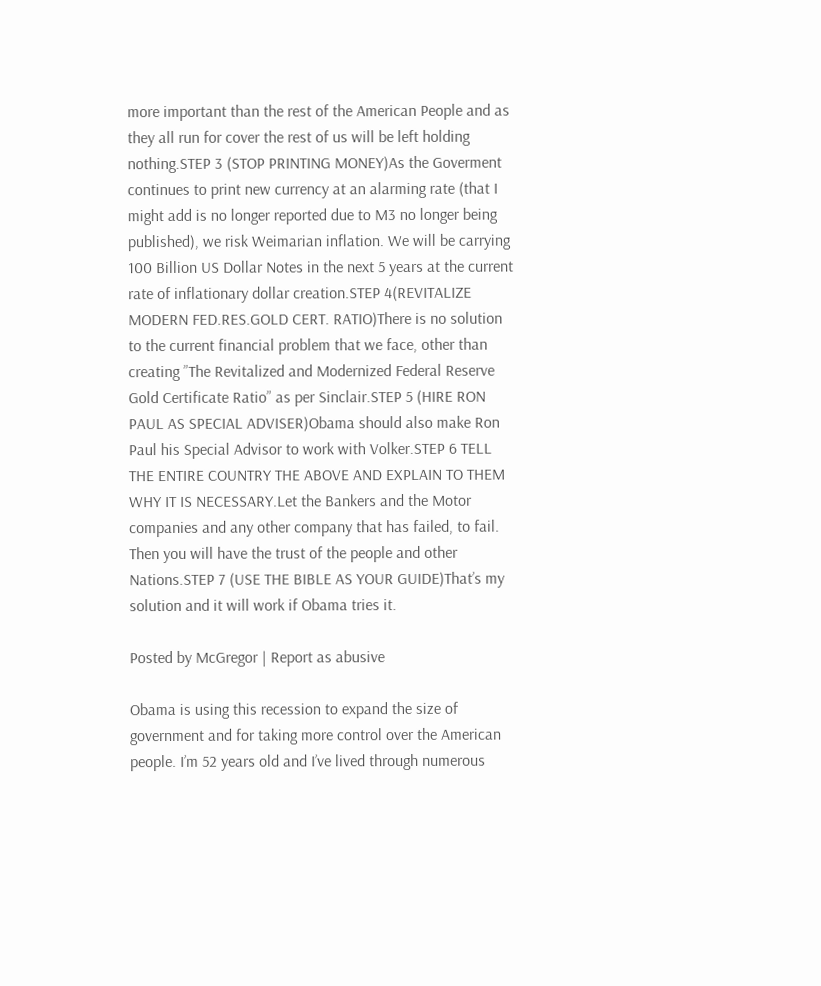more important than the rest of the American People and as they all run for cover the rest of us will be left holding nothing.STEP 3 (STOP PRINTING MONEY)As the Goverment continues to print new currency at an alarming rate (that I might add is no longer reported due to M3 no longer being published), we risk Weimarian inflation. We will be carrying 100 Billion US Dollar Notes in the next 5 years at the current rate of inflationary dollar creation.STEP 4(REVITALIZE MODERN FED.RES.GOLD CERT. RATIO)There is no solution to the current financial problem that we face, other than creating ”The Revitalized and Modernized Federal Reserve Gold Certificate Ratio” as per Sinclair.STEP 5 (HIRE RON PAUL AS SPECIAL ADVISER)Obama should also make Ron Paul his Special Advisor to work with Volker.STEP 6 TELL THE ENTIRE COUNTRY THE ABOVE AND EXPLAIN TO THEM WHY IT IS NECESSARY.Let the Bankers and the Motor companies and any other company that has failed, to fail. Then you will have the trust of the people and other Nations.STEP 7 (USE THE BIBLE AS YOUR GUIDE)That’s my solution and it will work if Obama tries it.

Posted by McGregor | Report as abusive

Obama is using this recession to expand the size of government and for taking more control over the American people. I’m 52 years old and I’ve lived through numerous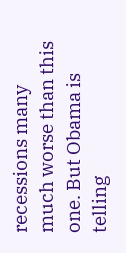recessions many much worse than this one. But Obama is telling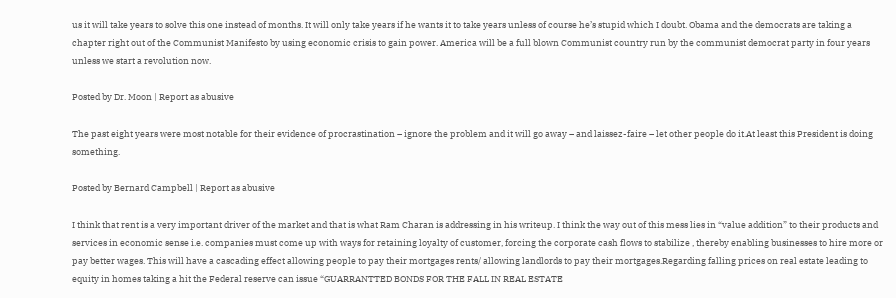us it will take years to solve this one instead of months. It will only take years if he wants it to take years unless of course he’s stupid which I doubt. Obama and the democrats are taking a chapter right out of the Communist Manifesto by using economic crisis to gain power. America will be a full blown Communist country run by the communist democrat party in four years unless we start a revolution now.

Posted by Dr. Moon | Report as abusive

The past eight years were most notable for their evidence of procrastination – ignore the problem and it will go away – and laissez-faire – let other people do it.At least this President is doing something.

Posted by Bernard Campbell | Report as abusive

I think that rent is a very important driver of the market and that is what Ram Charan is addressing in his writeup. I think the way out of this mess lies in “value addition” to their products and services in economic sense i.e. companies must come up with ways for retaining loyalty of customer, forcing the corporate cash flows to stabilize , thereby enabling businesses to hire more or pay better wages. This will have a cascading effect allowing people to pay their mortgages rents/ allowing landlords to pay their mortgages.Regarding falling prices on real estate leading to equity in homes taking a hit the Federal reserve can issue “GUARRANTTED BONDS FOR THE FALL IN REAL ESTATE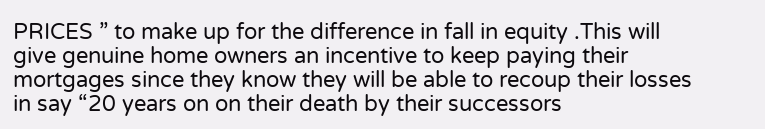PRICES ” to make up for the difference in fall in equity .This will give genuine home owners an incentive to keep paying their mortgages since they know they will be able to recoup their losses in say “20 years on on their death by their successors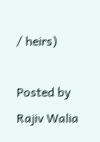/ heirs)

Posted by Rajiv Walia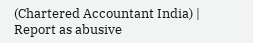(Chartered Accountant India) | Report as abusive